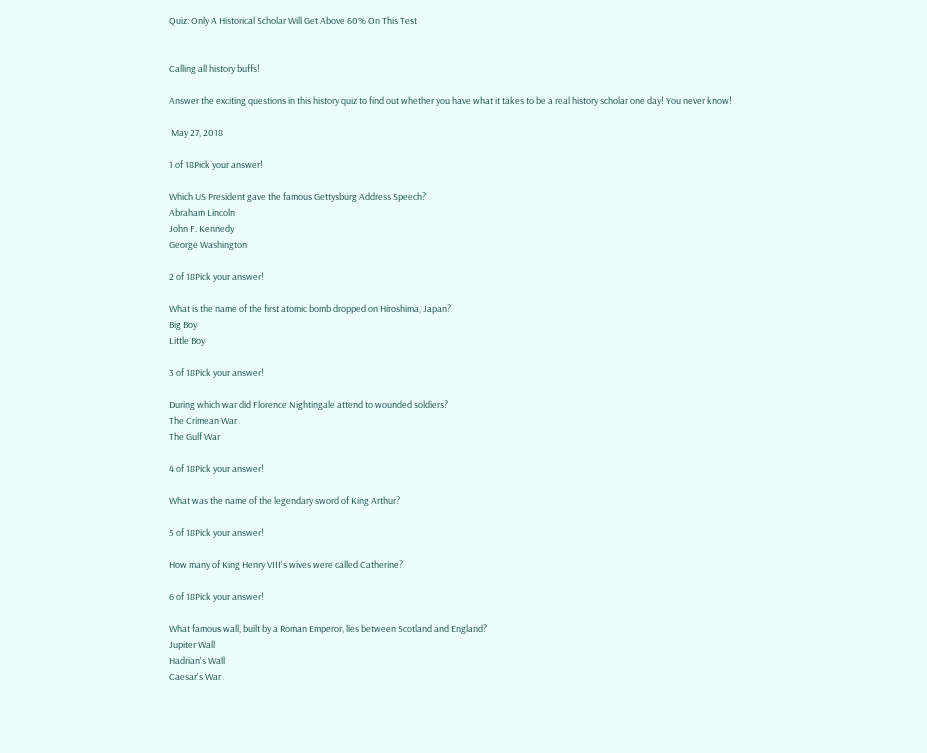Quiz: Only A Historical Scholar Will Get Above 60% On This Test


Calling all history buffs!

Answer the exciting questions in this history quiz to find out whether you have what it takes to be a real history scholar one day! You never know!

 May 27, 2018

1 of 18Pick your answer!

Which US President gave the famous Gettysburg Address Speech?
Abraham Lincoln
John F. Kennedy
George Washington

2 of 18Pick your answer!

What is the name of the first atomic bomb dropped on Hiroshima, Japan?
Big Boy
Little Boy

3 of 18Pick your answer!

During which war did Florence Nightingale attend to wounded soldiers?
The Crimean War
The Gulf War

4 of 18Pick your answer!

What was the name of the legendary sword of King Arthur?

5 of 18Pick your answer!

How many of King Henry VIII's wives were called Catherine?

6 of 18Pick your answer!

What famous wall, built by a Roman Emperor, lies between Scotland and England?
Jupiter Wall
Hadrian's Wall
Caesar's War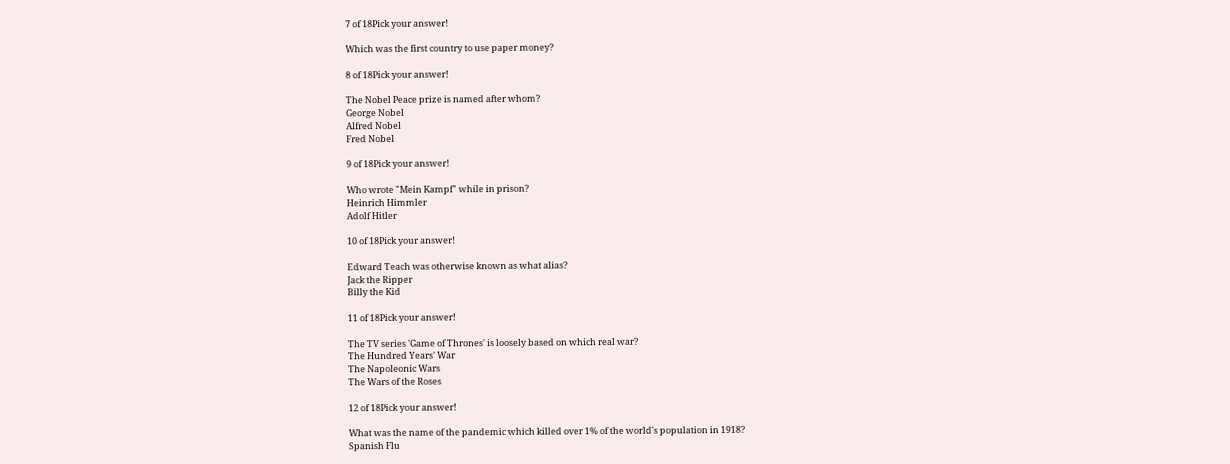7 of 18Pick your answer!

Which was the first country to use paper money?

8 of 18Pick your answer!

The Nobel Peace prize is named after whom?
George Nobel
Alfred Nobel
Fred Nobel

9 of 18Pick your answer!

Who wrote "Mein Kampf" while in prison?
Heinrich Himmler
Adolf Hitler

10 of 18Pick your answer!

Edward Teach was otherwise known as what alias?
Jack the Ripper
Billy the Kid

11 of 18Pick your answer!

The TV series 'Game of Thrones' is loosely based on which real war?
The Hundred Years' War
The Napoleonic Wars
The Wars of the Roses

12 of 18Pick your answer!

What was the name of the pandemic which killed over 1% of the world's population in 1918?
Spanish Flu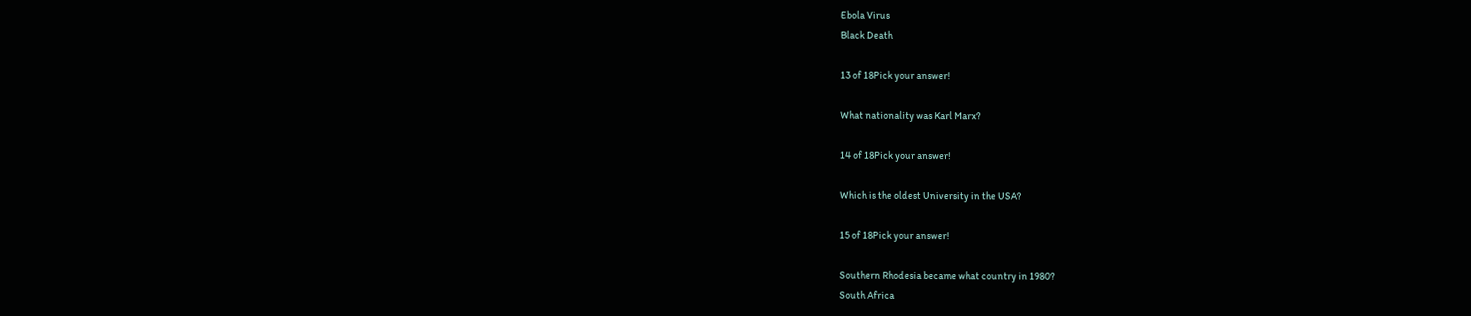Ebola Virus
Black Death

13 of 18Pick your answer!

What nationality was Karl Marx?

14 of 18Pick your answer!

Which is the oldest University in the USA?

15 of 18Pick your answer!

Southern Rhodesia became what country in 1980?
South Africa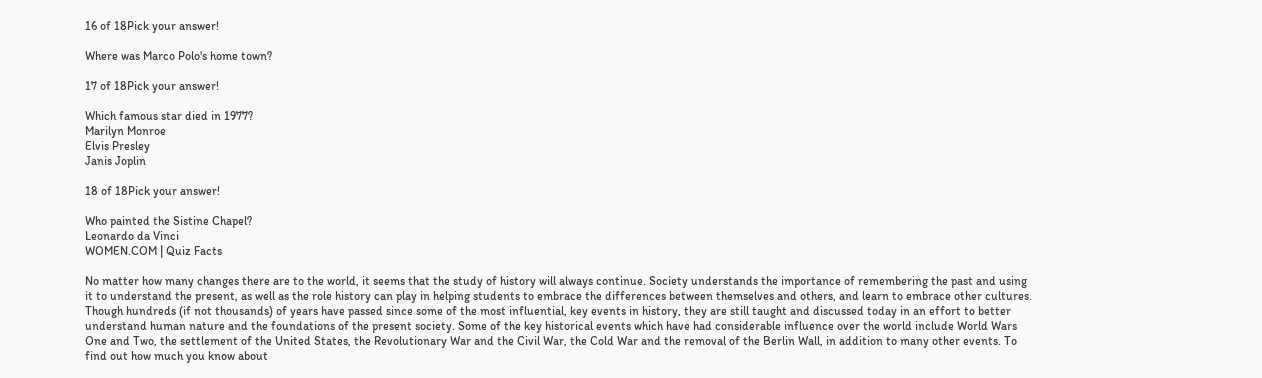16 of 18Pick your answer!

Where was Marco Polo's home town?

17 of 18Pick your answer!

Which famous star died in 1977?
Marilyn Monroe
Elvis Presley
Janis Joplin

18 of 18Pick your answer!

Who painted the Sistine Chapel?
Leonardo da Vinci
WOMEN.COM | Quiz Facts

No matter how many changes there are to the world, it seems that the study of history will always continue. Society understands the importance of remembering the past and using it to understand the present, as well as the role history can play in helping students to embrace the differences between themselves and others, and learn to embrace other cultures. Though hundreds (if not thousands) of years have passed since some of the most influential, key events in history, they are still taught and discussed today in an effort to better understand human nature and the foundations of the present society. Some of the key historical events which have had considerable influence over the world include World Wars One and Two, the settlement of the United States, the Revolutionary War and the Civil War, the Cold War and the removal of the Berlin Wall, in addition to many other events. To find out how much you know about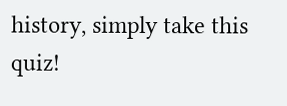history, simply take this quiz!